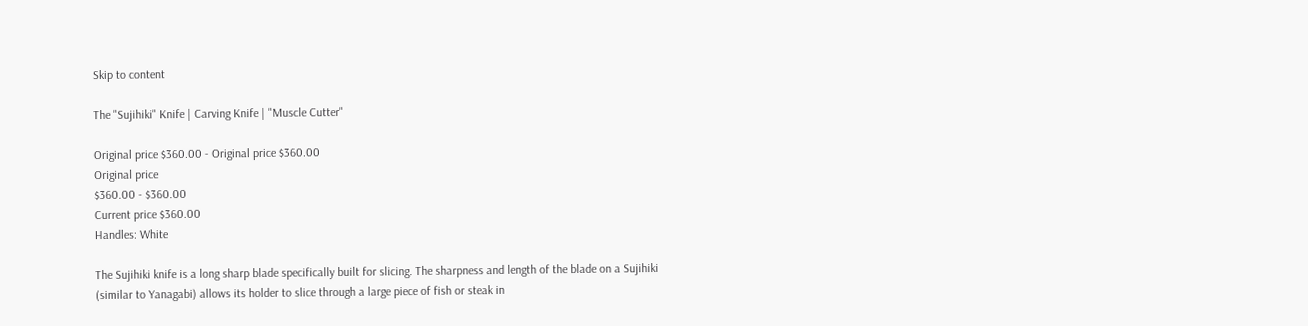Skip to content

The "Sujihiki" Knife | Carving Knife | "Muscle Cutter"

Original price $360.00 - Original price $360.00
Original price
$360.00 - $360.00
Current price $360.00
Handles: White

The Sujihiki knife is a long sharp blade specifically built for slicing. The sharpness and length of the blade on a Sujihiki (similar to Yanagabi) allows its holder to slice through a large piece of fish or steak in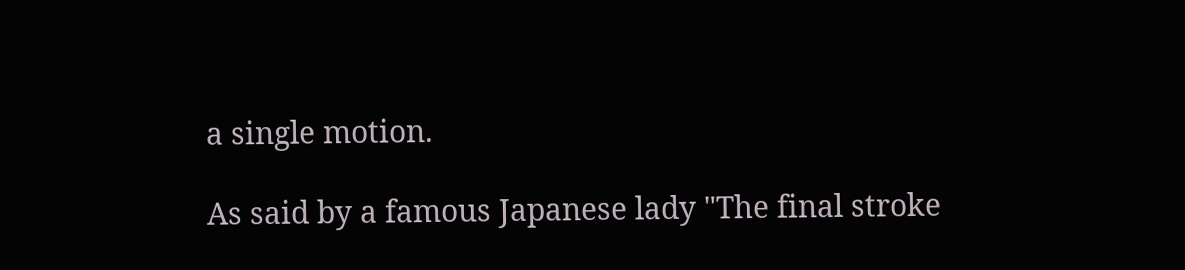a single motion.

As said by a famous Japanese lady "The final stroke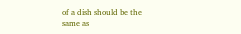of a dish should be the same as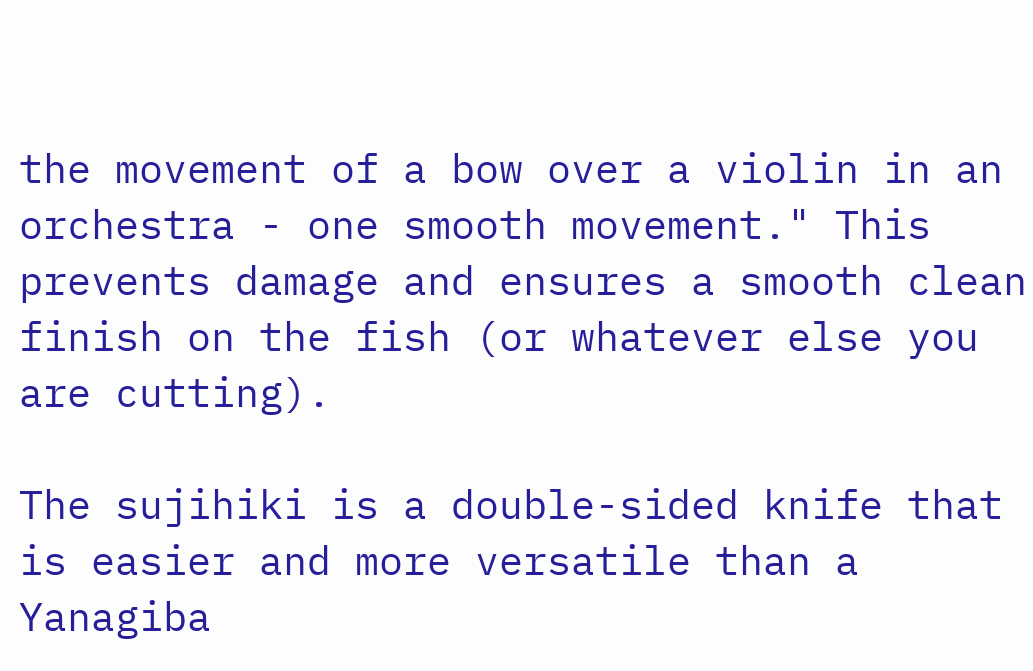the movement of a bow over a violin in an orchestra - one smooth movement." This prevents damage and ensures a smooth clean finish on the fish (or whatever else you are cutting).

The sujihiki is a double-sided knife that is easier and more versatile than a Yanagiba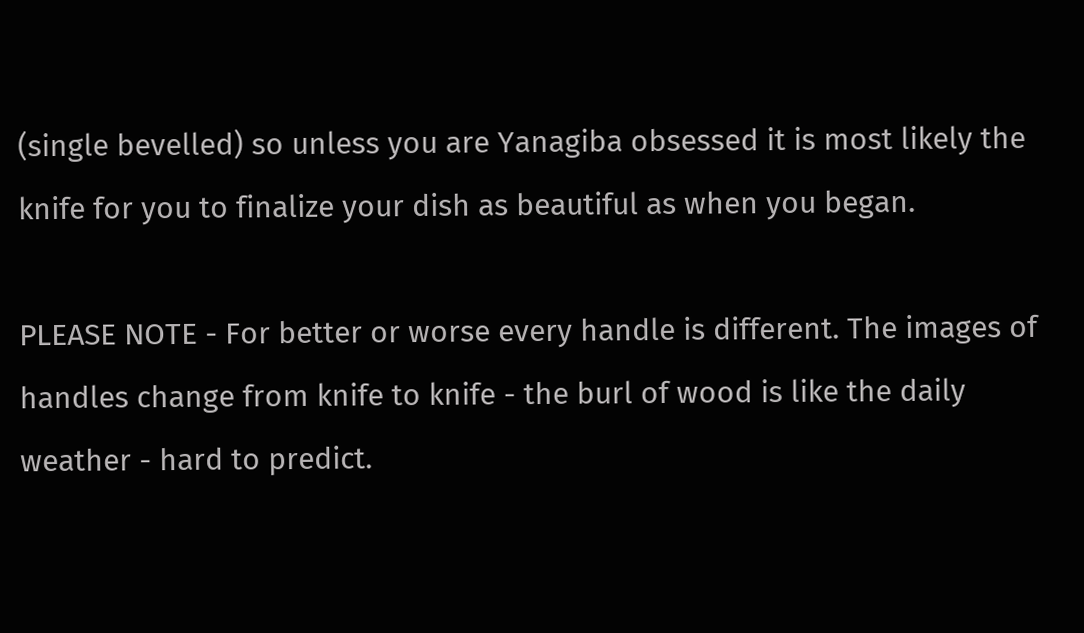(single bevelled) so unless you are Yanagiba obsessed it is most likely the knife for you to finalize your dish as beautiful as when you began.

PLEASE NOTE - For better or worse every handle is different. The images of handles change from knife to knife - the burl of wood is like the daily weather - hard to predict.